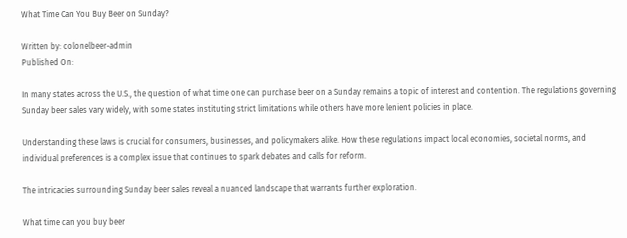What Time Can You Buy Beer on Sunday?

Written by: colonelbeer-admin
Published On:

In many states across the U.S., the question of what time one can purchase beer on a Sunday remains a topic of interest and contention. The regulations governing Sunday beer sales vary widely, with some states instituting strict limitations while others have more lenient policies in place.

Understanding these laws is crucial for consumers, businesses, and policymakers alike. How these regulations impact local economies, societal norms, and individual preferences is a complex issue that continues to spark debates and calls for reform.

The intricacies surrounding Sunday beer sales reveal a nuanced landscape that warrants further exploration.

What time can you buy beer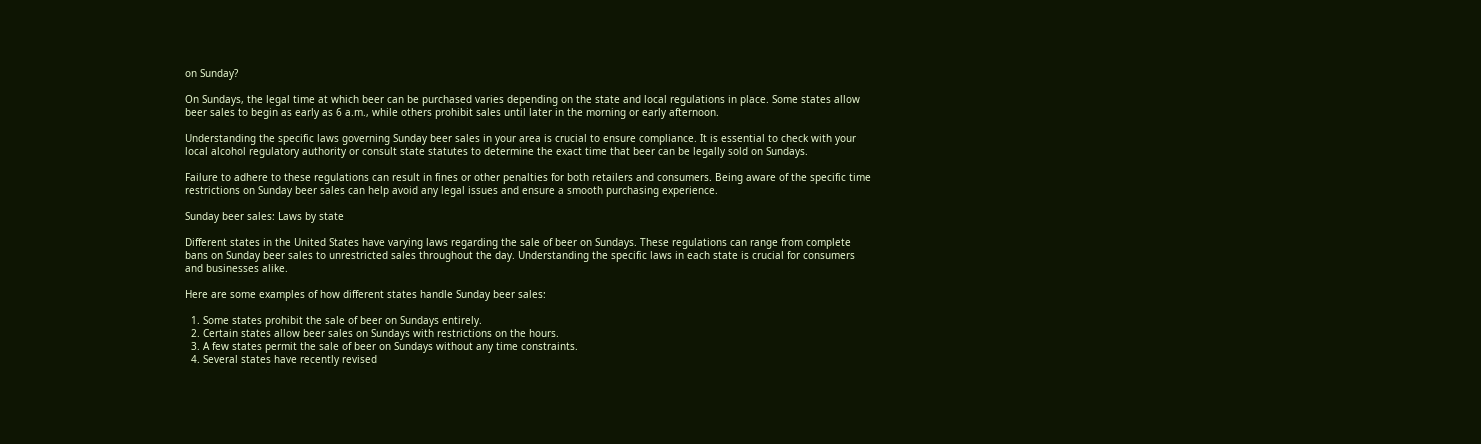on Sunday?

On Sundays, the legal time at which beer can be purchased varies depending on the state and local regulations in place. Some states allow beer sales to begin as early as 6 a.m., while others prohibit sales until later in the morning or early afternoon.

Understanding the specific laws governing Sunday beer sales in your area is crucial to ensure compliance. It is essential to check with your local alcohol regulatory authority or consult state statutes to determine the exact time that beer can be legally sold on Sundays.

Failure to adhere to these regulations can result in fines or other penalties for both retailers and consumers. Being aware of the specific time restrictions on Sunday beer sales can help avoid any legal issues and ensure a smooth purchasing experience.

Sunday beer sales: Laws by state

Different states in the United States have varying laws regarding the sale of beer on Sundays. These regulations can range from complete bans on Sunday beer sales to unrestricted sales throughout the day. Understanding the specific laws in each state is crucial for consumers and businesses alike.

Here are some examples of how different states handle Sunday beer sales:

  1. Some states prohibit the sale of beer on Sundays entirely.
  2. Certain states allow beer sales on Sundays with restrictions on the hours.
  3. A few states permit the sale of beer on Sundays without any time constraints.
  4. Several states have recently revised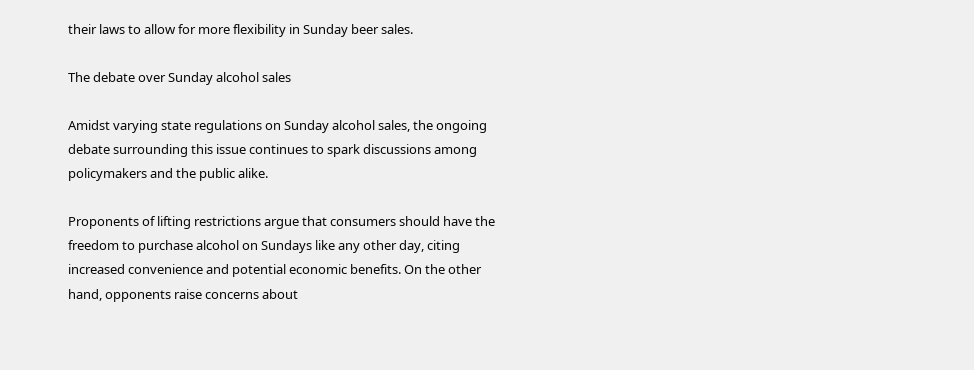their laws to allow for more flexibility in Sunday beer sales.

The debate over Sunday alcohol sales

Amidst varying state regulations on Sunday alcohol sales, the ongoing debate surrounding this issue continues to spark discussions among policymakers and the public alike.

Proponents of lifting restrictions argue that consumers should have the freedom to purchase alcohol on Sundays like any other day, citing increased convenience and potential economic benefits. On the other hand, opponents raise concerns about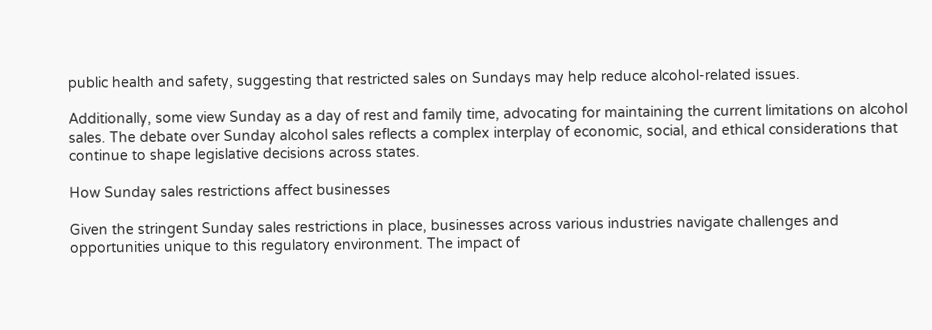public health and safety, suggesting that restricted sales on Sundays may help reduce alcohol-related issues.

Additionally, some view Sunday as a day of rest and family time, advocating for maintaining the current limitations on alcohol sales. The debate over Sunday alcohol sales reflects a complex interplay of economic, social, and ethical considerations that continue to shape legislative decisions across states.

How Sunday sales restrictions affect businesses

Given the stringent Sunday sales restrictions in place, businesses across various industries navigate challenges and opportunities unique to this regulatory environment. The impact of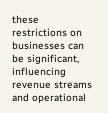these restrictions on businesses can be significant, influencing revenue streams and operational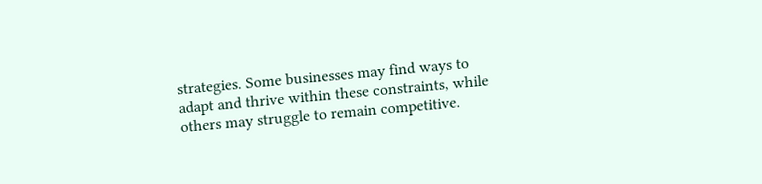strategies. Some businesses may find ways to adapt and thrive within these constraints, while others may struggle to remain competitive.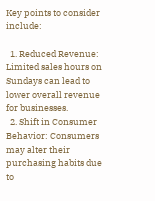Key points to consider include:

  1. Reduced Revenue: Limited sales hours on Sundays can lead to lower overall revenue for businesses.
  2. Shift in Consumer Behavior: Consumers may alter their purchasing habits due to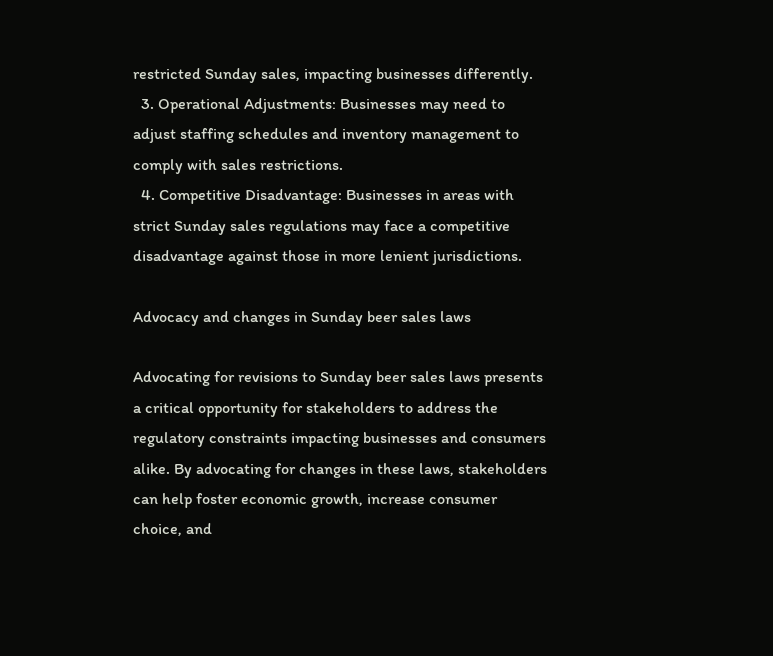restricted Sunday sales, impacting businesses differently.
  3. Operational Adjustments: Businesses may need to adjust staffing schedules and inventory management to comply with sales restrictions.
  4. Competitive Disadvantage: Businesses in areas with strict Sunday sales regulations may face a competitive disadvantage against those in more lenient jurisdictions.

Advocacy and changes in Sunday beer sales laws

Advocating for revisions to Sunday beer sales laws presents a critical opportunity for stakeholders to address the regulatory constraints impacting businesses and consumers alike. By advocating for changes in these laws, stakeholders can help foster economic growth, increase consumer choice, and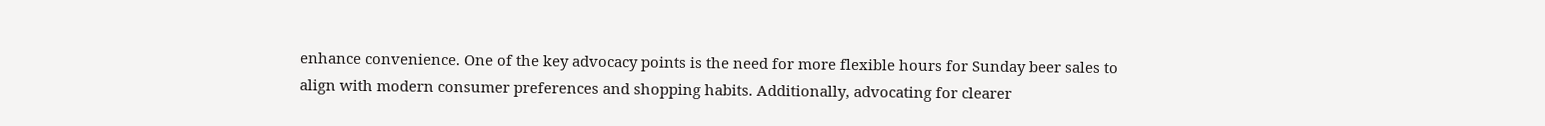enhance convenience. One of the key advocacy points is the need for more flexible hours for Sunday beer sales to align with modern consumer preferences and shopping habits. Additionally, advocating for clearer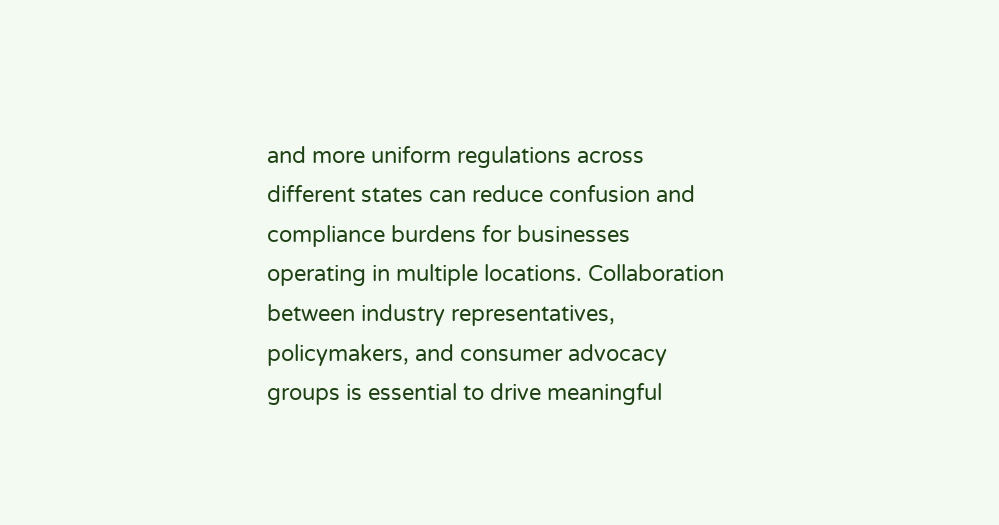and more uniform regulations across different states can reduce confusion and compliance burdens for businesses operating in multiple locations. Collaboration between industry representatives, policymakers, and consumer advocacy groups is essential to drive meaningful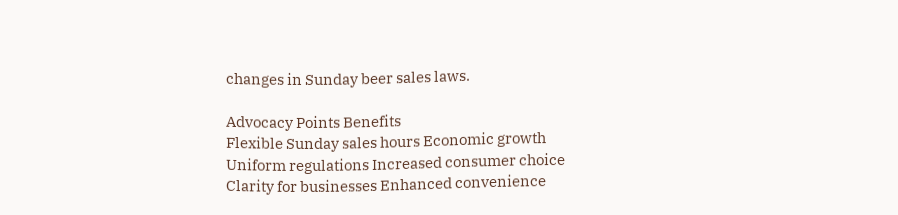changes in Sunday beer sales laws.

Advocacy Points Benefits
Flexible Sunday sales hours Economic growth
Uniform regulations Increased consumer choice
Clarity for businesses Enhanced convenience